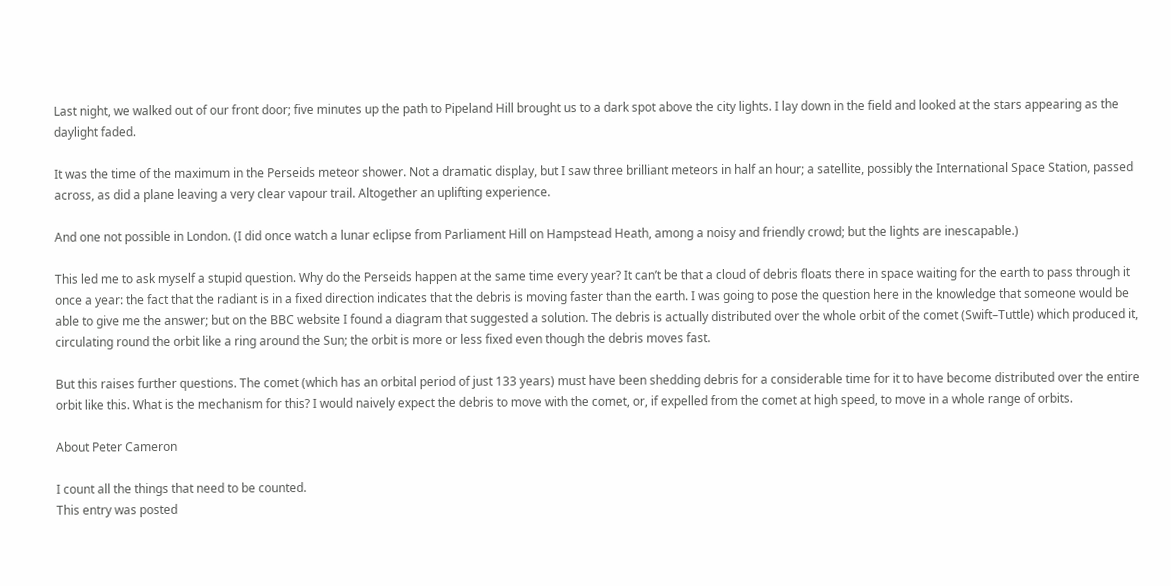Last night, we walked out of our front door; five minutes up the path to Pipeland Hill brought us to a dark spot above the city lights. I lay down in the field and looked at the stars appearing as the daylight faded.

It was the time of the maximum in the Perseids meteor shower. Not a dramatic display, but I saw three brilliant meteors in half an hour; a satellite, possibly the International Space Station, passed across, as did a plane leaving a very clear vapour trail. Altogether an uplifting experience.

And one not possible in London. (I did once watch a lunar eclipse from Parliament Hill on Hampstead Heath, among a noisy and friendly crowd; but the lights are inescapable.)

This led me to ask myself a stupid question. Why do the Perseids happen at the same time every year? It can’t be that a cloud of debris floats there in space waiting for the earth to pass through it once a year: the fact that the radiant is in a fixed direction indicates that the debris is moving faster than the earth. I was going to pose the question here in the knowledge that someone would be able to give me the answer; but on the BBC website I found a diagram that suggested a solution. The debris is actually distributed over the whole orbit of the comet (Swift–Tuttle) which produced it, circulating round the orbit like a ring around the Sun; the orbit is more or less fixed even though the debris moves fast.

But this raises further questions. The comet (which has an orbital period of just 133 years) must have been shedding debris for a considerable time for it to have become distributed over the entire orbit like this. What is the mechanism for this? I would naively expect the debris to move with the comet, or, if expelled from the comet at high speed, to move in a whole range of orbits.

About Peter Cameron

I count all the things that need to be counted.
This entry was posted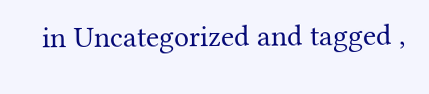in Uncategorized and tagged ,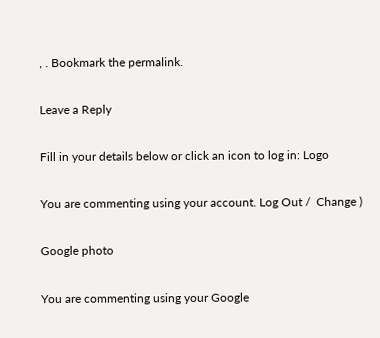, . Bookmark the permalink.

Leave a Reply

Fill in your details below or click an icon to log in: Logo

You are commenting using your account. Log Out /  Change )

Google photo

You are commenting using your Google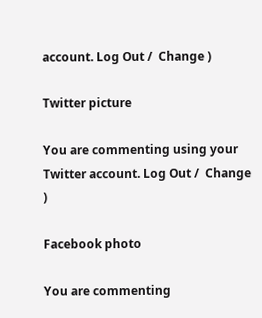account. Log Out /  Change )

Twitter picture

You are commenting using your Twitter account. Log Out /  Change )

Facebook photo

You are commenting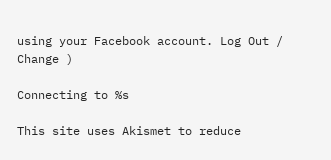using your Facebook account. Log Out /  Change )

Connecting to %s

This site uses Akismet to reduce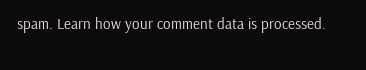spam. Learn how your comment data is processed.